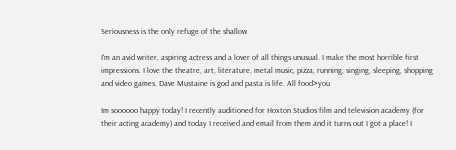Seriousness is the only refuge of the shallow

I'm an avid writer, aspiring actress and a lover of all things unusual. I make the most horrible first impressions. I love the theatre, art, literature, metal music, pizza, running, singing, sleeping, shopping and video games. Dave Mustaine is god and pasta is life. All food>you

Im soooooo happy today! I recently auditioned for Hoxton Studios film and television academy (for their acting academy) and today I received and email from them and it turns out I got a place! I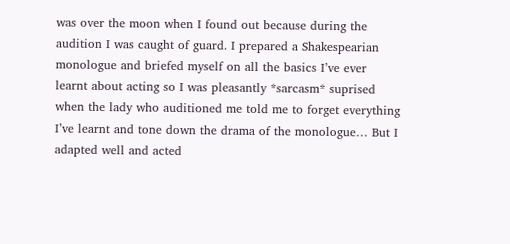was over the moon when I found out because during the audition I was caught of guard. I prepared a Shakespearian monologue and briefed myself on all the basics I’ve ever learnt about acting so I was pleasantly *sarcasm* suprised when the lady who auditioned me told me to forget everything I’ve learnt and tone down the drama of the monologue… But I adapted well and acted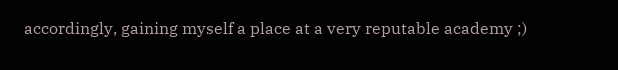accordingly, gaining myself a place at a very reputable academy ;)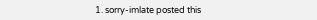1. sorry-imlate posted this